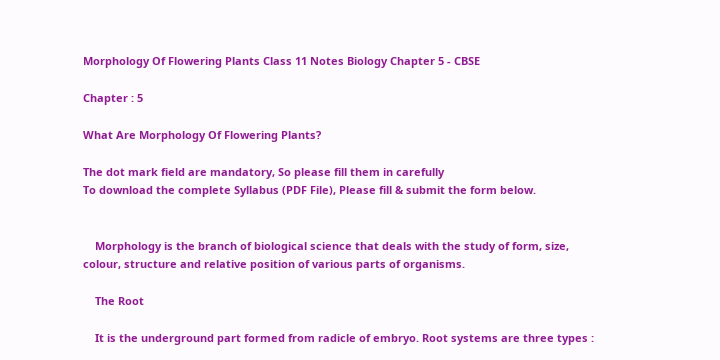Morphology Of Flowering Plants Class 11 Notes Biology Chapter 5 - CBSE

Chapter : 5

What Are Morphology Of Flowering Plants?

The dot mark field are mandatory, So please fill them in carefully
To download the complete Syllabus (PDF File), Please fill & submit the form below.


    Morphology is the branch of biological science that deals with the study of form, size, colour, structure and relative position of various parts of organisms.

    The Root

    It is the underground part formed from radicle of embryo. Root systems are three types :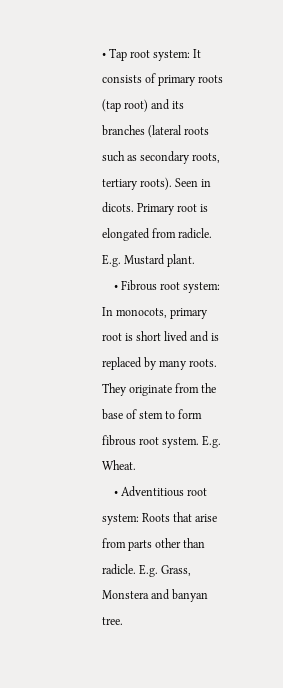• Tap root system: It consists of primary roots (tap root) and its branches (lateral roots such as secondary roots, tertiary roots). Seen in dicots. Primary root is elongated from radicle. E.g. Mustard plant.
    • Fibrous root system: In monocots, primary root is short lived and is replaced by many roots. They originate from the base of stem to form fibrous root system. E.g. Wheat.
    • Adventitious root system: Roots that arise from parts other than radicle. E.g. Grass, Monstera and banyan tree.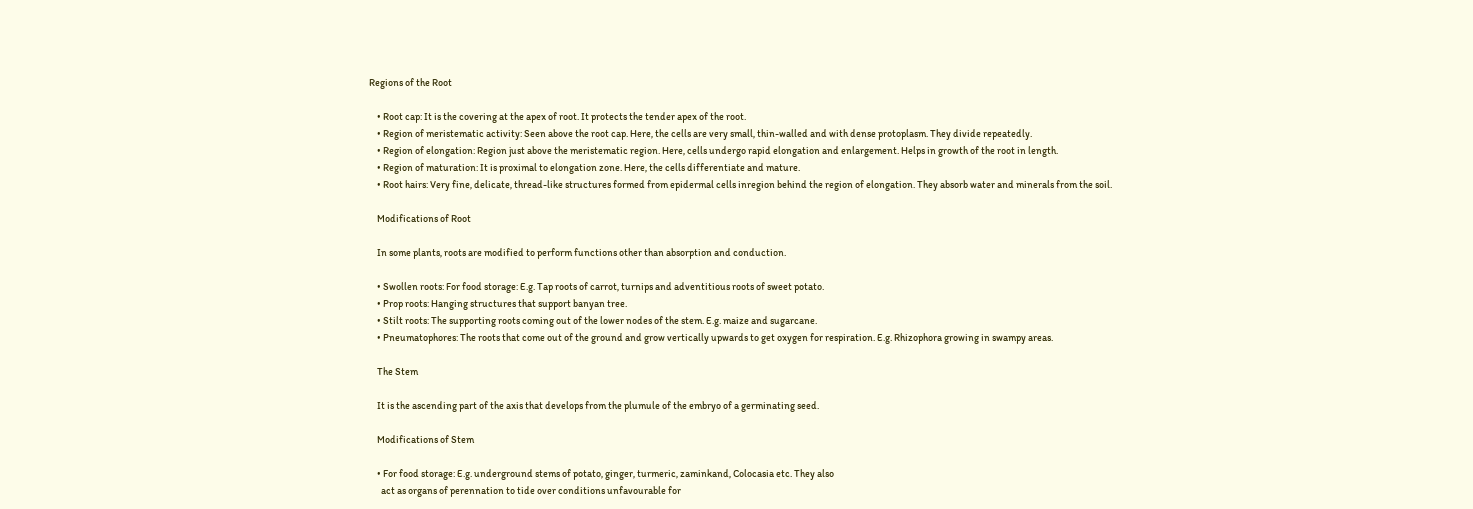Regions of the Root

    • Root cap: It is the covering at the apex of root. It protects the tender apex of the root.
    • Region of meristematic activity: Seen above the root cap. Here, the cells are very small, thin-walled and with dense protoplasm. They divide repeatedly.
    • Region of elongation: Region just above the meristematic region. Here, cells undergo rapid elongation and enlargement. Helps in growth of the root in length.
    • Region of maturation: It is proximal to elongation zone. Here, the cells differentiate and mature.
    • Root hairs: Very fine, delicate, thread-like structures formed from epidermal cells inregion behind the region of elongation. They absorb water and minerals from the soil.

    Modifications of Root

    In some plants, roots are modified to perform functions other than absorption and conduction.

    • Swollen roots: For food storage: E.g. Tap roots of carrot, turnips and adventitious roots of sweet potato.
    • Prop roots: Hanging structures that support banyan tree.
    • Stilt roots: The supporting roots coming out of the lower nodes of the stem. E.g. maize and sugarcane.
    • Pneumatophores: The roots that come out of the ground and grow vertically upwards to get oxygen for respiration. E.g. Rhizophora growing in swampy areas.

    The Stem

    It is the ascending part of the axis that develops from the plumule of the embryo of a germinating seed.

    Modifications of Stem

    • For food storage: E.g. underground stems of potato, ginger, turmeric, zaminkand, Colocasia etc. They also
      act as organs of perennation to tide over conditions unfavourable for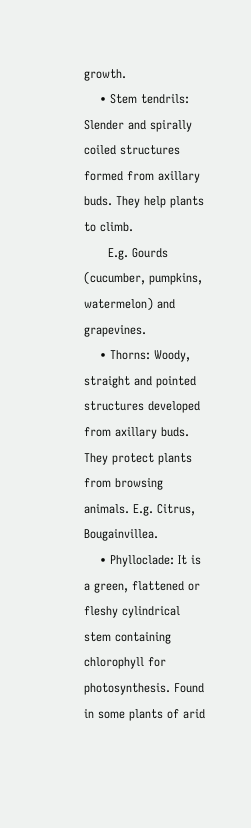growth.
    • Stem tendrils: Slender and spirally coiled structures formed from axillary buds. They help plants to climb.
      E.g. Gourds (cucumber, pumpkins, watermelon) and grapevines.
    • Thorns: Woody, straight and pointed structures developed from axillary buds. They protect plants from browsing animals. E.g. Citrus, Bougainvillea.
    • Phylloclade: It is a green, flattened or fleshy cylindrical stem containing chlorophyll for photosynthesis. Found in some plants of arid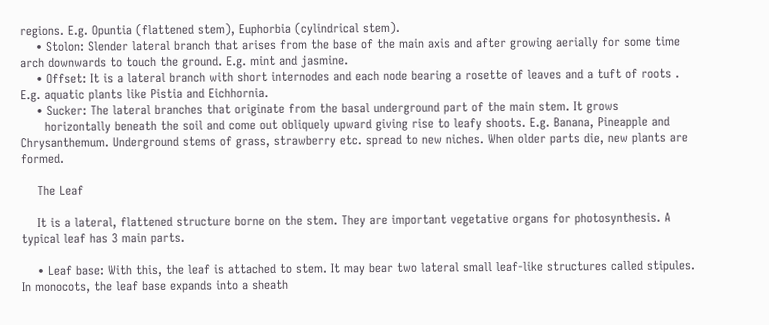regions. E.g. Opuntia (flattened stem), Euphorbia (cylindrical stem).
    • Stolon: Slender lateral branch that arises from the base of the main axis and after growing aerially for some time arch downwards to touch the ground. E.g. mint and jasmine.
    • Offset: It is a lateral branch with short internodes and each node bearing a rosette of leaves and a tuft of roots . E.g. aquatic plants like Pistia and Eichhornia.
    • Sucker: The lateral branches that originate from the basal underground part of the main stem. It grows
      horizontally beneath the soil and come out obliquely upward giving rise to leafy shoots. E.g. Banana, Pineapple and Chrysanthemum. Underground stems of grass, strawberry etc. spread to new niches. When older parts die, new plants are formed.

    The Leaf

    It is a lateral, flattened structure borne on the stem. They are important vegetative organs for photosynthesis. A typical leaf has 3 main parts.

    • Leaf base: With this, the leaf is attached to stem. It may bear two lateral small leaf-like structures called stipules. In monocots, the leaf base expands into a sheath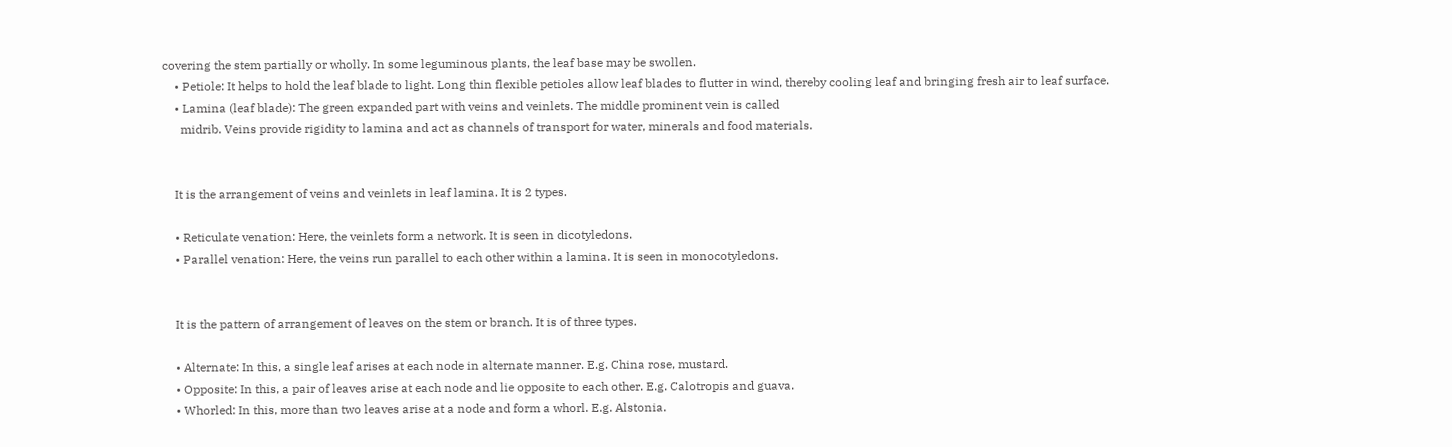covering the stem partially or wholly. In some leguminous plants, the leaf base may be swollen.
    • Petiole: It helps to hold the leaf blade to light. Long thin flexible petioles allow leaf blades to flutter in wind, thereby cooling leaf and bringing fresh air to leaf surface.
    • Lamina (leaf blade): The green expanded part with veins and veinlets. The middle prominent vein is called
      midrib. Veins provide rigidity to lamina and act as channels of transport for water, minerals and food materials.


    It is the arrangement of veins and veinlets in leaf lamina. It is 2 types.

    • Reticulate venation: Here, the veinlets form a network. It is seen in dicotyledons.
    • Parallel venation: Here, the veins run parallel to each other within a lamina. It is seen in monocotyledons.


    It is the pattern of arrangement of leaves on the stem or branch. It is of three types.

    • Alternate: In this, a single leaf arises at each node in alternate manner. E.g. China rose, mustard.
    • Opposite: In this, a pair of leaves arise at each node and lie opposite to each other. E.g. Calotropis and guava.
    • Whorled: In this, more than two leaves arise at a node and form a whorl. E.g. Alstonia.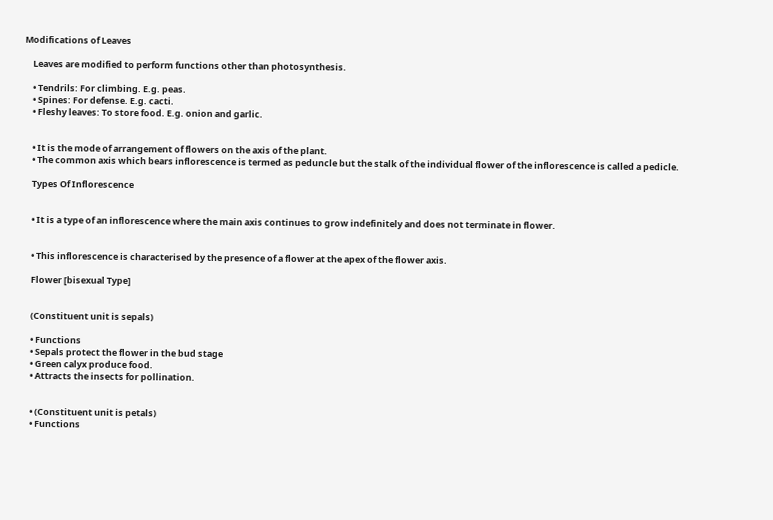Modifications of Leaves

    Leaves are modified to perform functions other than photosynthesis.

    • Tendrils: For climbing. E.g. peas.
    • Spines: For defense. E.g. cacti.
    • Fleshy leaves: To store food. E.g. onion and garlic.


    • It is the mode of arrangement of flowers on the axis of the plant.
    • The common axis which bears inflorescence is termed as peduncle but the stalk of the individual flower of the inflorescence is called a pedicle.

    Types Of Inflorescence


    • It is a type of an inflorescence where the main axis continues to grow indefinitely and does not terminate in flower.


    • This inflorescence is characterised by the presence of a flower at the apex of the flower axis.

    Flower [bisexual Type]


    (Constituent unit is sepals)

    • Functions
    • Sepals protect the flower in the bud stage
    • Green calyx produce food.
    • Attracts the insects for pollination.


    • (Constituent unit is petals)
    • Functions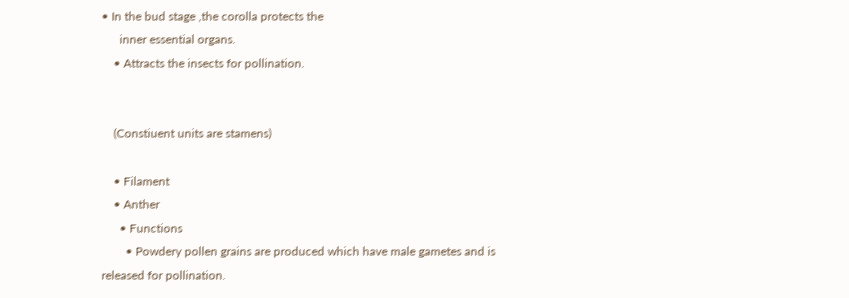• In the bud stage ,the corolla protects the
      inner essential organs.
    • Attracts the insects for pollination.


    (Constiuent units are stamens)

    • Filament
    • Anther
      • Functions
        • Powdery pollen grains are produced which have male gametes and is released for pollination.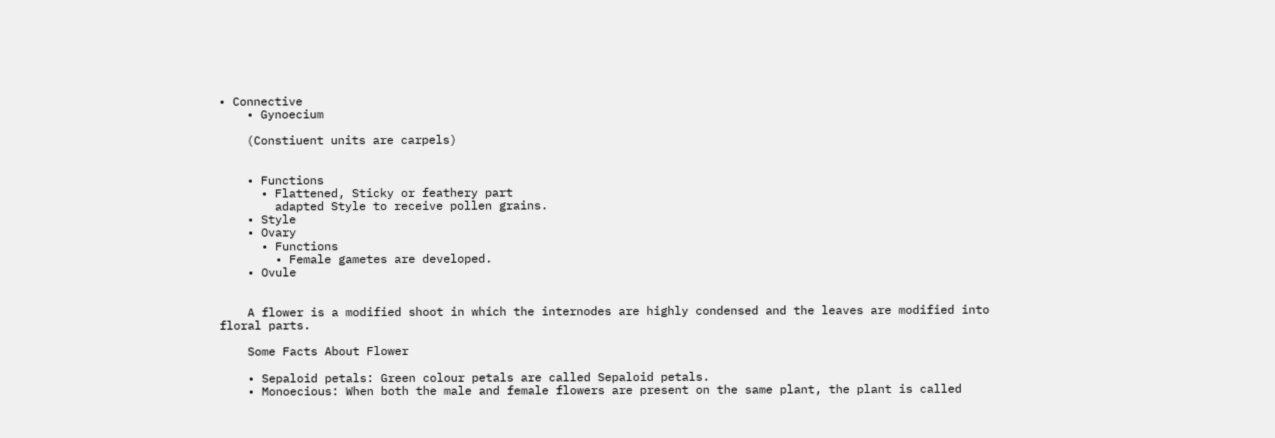• Connective
    • Gynoecium

    (Constiuent units are carpels)


    • Functions
      • Flattened, Sticky or feathery part
        adapted Style to receive pollen grains.
    • Style
    • Ovary
      • Functions
        • Female gametes are developed.
    • Ovule


    A flower is a modified shoot in which the internodes are highly condensed and the leaves are modified into floral parts.

    Some Facts About Flower

    • Sepaloid petals: Green colour petals are called Sepaloid petals.
    • Monoecious: When both the male and female flowers are present on the same plant, the plant is called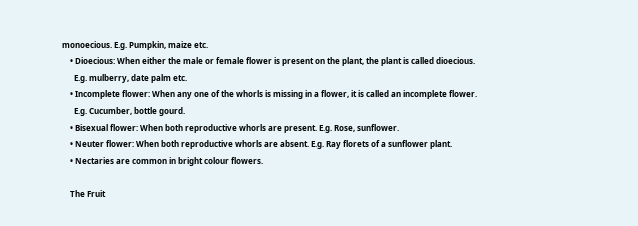monoecious. E.g. Pumpkin, maize etc.
    • Dioecious: When either the male or female flower is present on the plant, the plant is called dioecious.
      E.g. mulberry, date palm etc.
    • Incomplete flower: When any one of the whorls is missing in a flower, it is called an incomplete flower.
      E.g. Cucumber, bottle gourd.
    • Bisexual flower: When both reproductive whorls are present. E.g. Rose, sunflower.
    • Neuter flower: When both reproductive whorls are absent. E.g. Ray florets of a sunflower plant.
    • Nectaries are common in bright colour flowers.

    The Fruit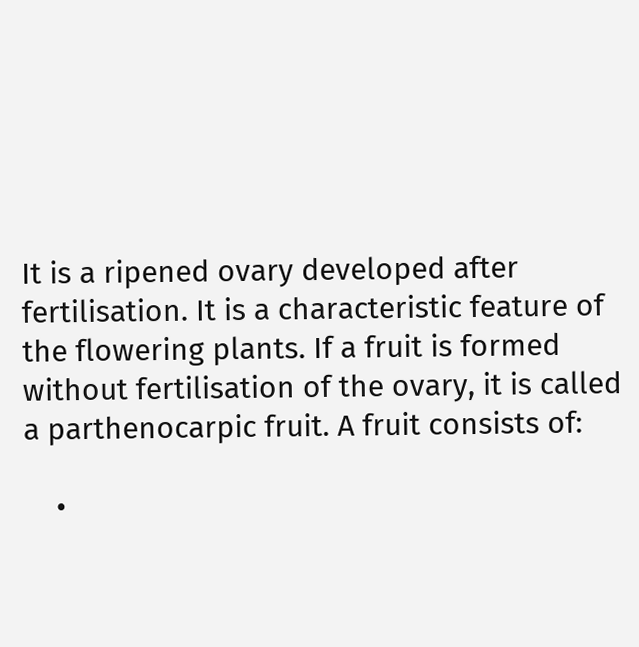It is a ripened ovary developed after fertilisation. It is a characteristic feature of the flowering plants. If a fruit is formed without fertilisation of the ovary, it is called a parthenocarpic fruit. A fruit consists of:

    •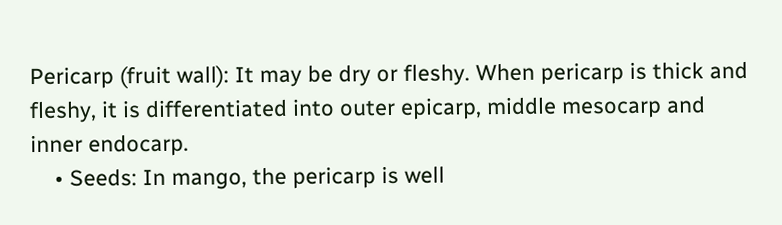Pericarp (fruit wall): It may be dry or fleshy. When pericarp is thick and fleshy, it is differentiated into outer epicarp, middle mesocarp and inner endocarp.
    • Seeds: In mango, the pericarp is well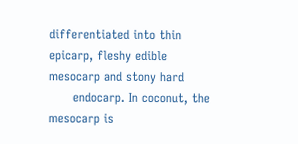differentiated into thin epicarp, fleshy edible mesocarp and stony hard
      endocarp. In coconut, the mesocarp is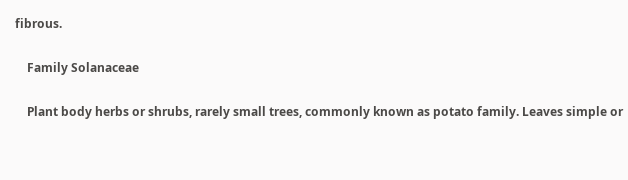fibrous.

    Family Solanaceae

    Plant body herbs or shrubs, rarely small trees, commonly known as potato family. Leaves simple or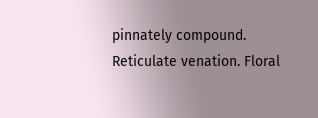pinnately compound. Reticulate venation. Floral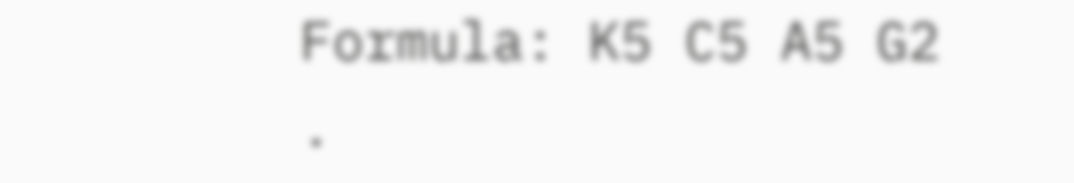Formula: K5 C5 A5 G2 .